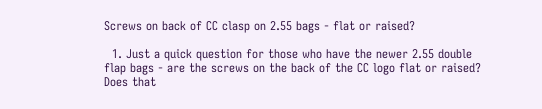Screws on back of CC clasp on 2.55 bags - flat or raised?

  1. Just a quick question for those who have the newer 2.55 double flap bags - are the screws on the back of the CC logo flat or raised? Does that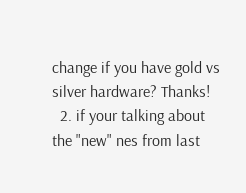change if you have gold vs silver hardware? Thanks!
  2. if your talking about the "new" nes from last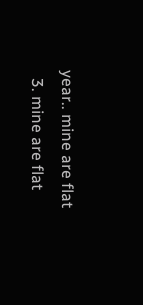year.. mine are flat
  3. mine are flat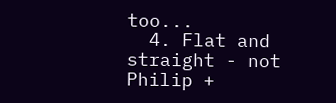too...
  4. Flat and straight - not Philip +